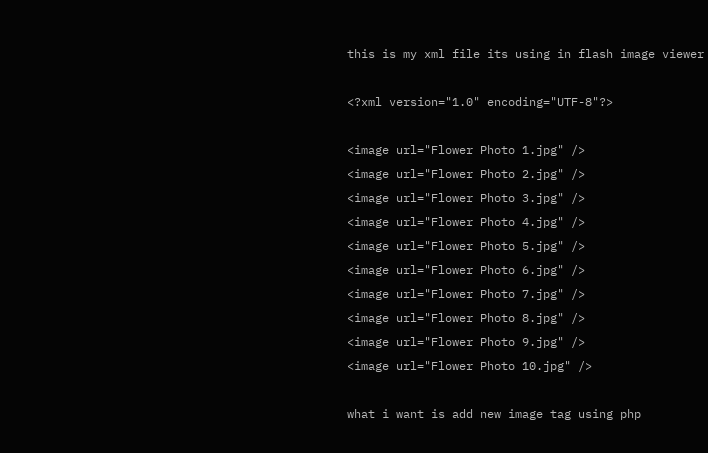this is my xml file its using in flash image viewer

<?xml version="1.0" encoding="UTF-8"?>

<image url="Flower Photo 1.jpg" />
<image url="Flower Photo 2.jpg" />
<image url="Flower Photo 3.jpg" />
<image url="Flower Photo 4.jpg" />
<image url="Flower Photo 5.jpg" />
<image url="Flower Photo 6.jpg" />
<image url="Flower Photo 7.jpg" />
<image url="Flower Photo 8.jpg" />
<image url="Flower Photo 9.jpg" />
<image url="Flower Photo 10.jpg" />

what i want is add new image tag using php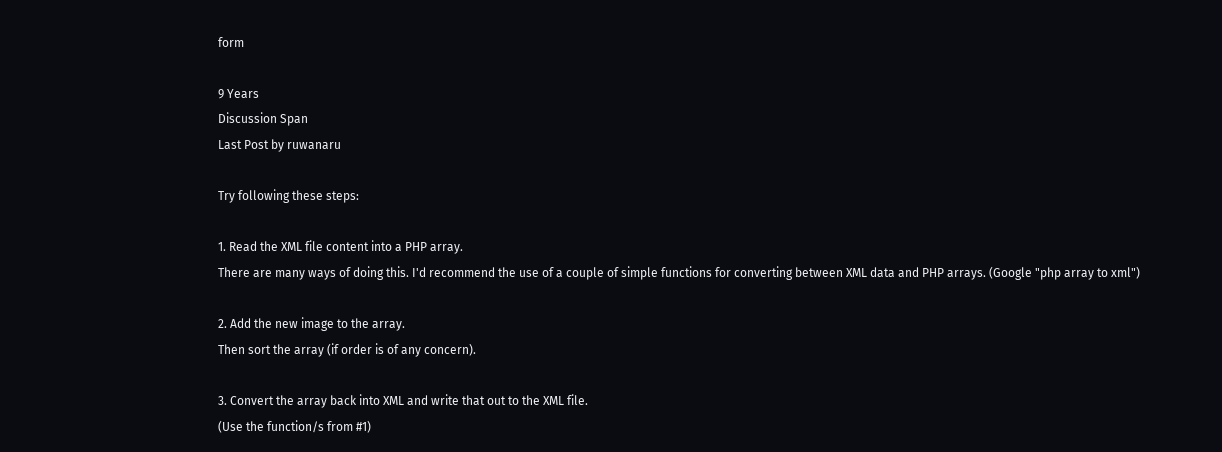form

9 Years
Discussion Span
Last Post by ruwanaru

Try following these steps:

1. Read the XML file content into a PHP array.
There are many ways of doing this. I'd recommend the use of a couple of simple functions for converting between XML data and PHP arrays. (Google "php array to xml")

2. Add the new image to the array.
Then sort the array (if order is of any concern).

3. Convert the array back into XML and write that out to the XML file.
(Use the function/s from #1)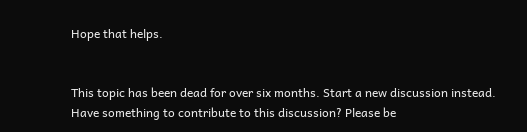Hope that helps.


This topic has been dead for over six months. Start a new discussion instead.
Have something to contribute to this discussion? Please be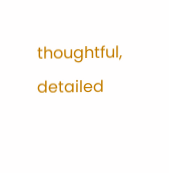thoughtful, detailed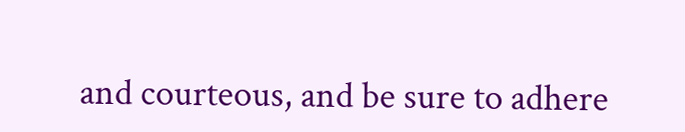and courteous, and be sure to adhere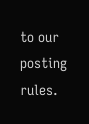to our posting rules.